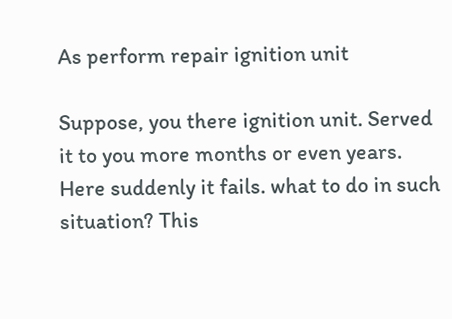As perform repair ignition unit

Suppose, you there ignition unit. Served it to you more months or even years. Here suddenly it fails. what to do in such situation? This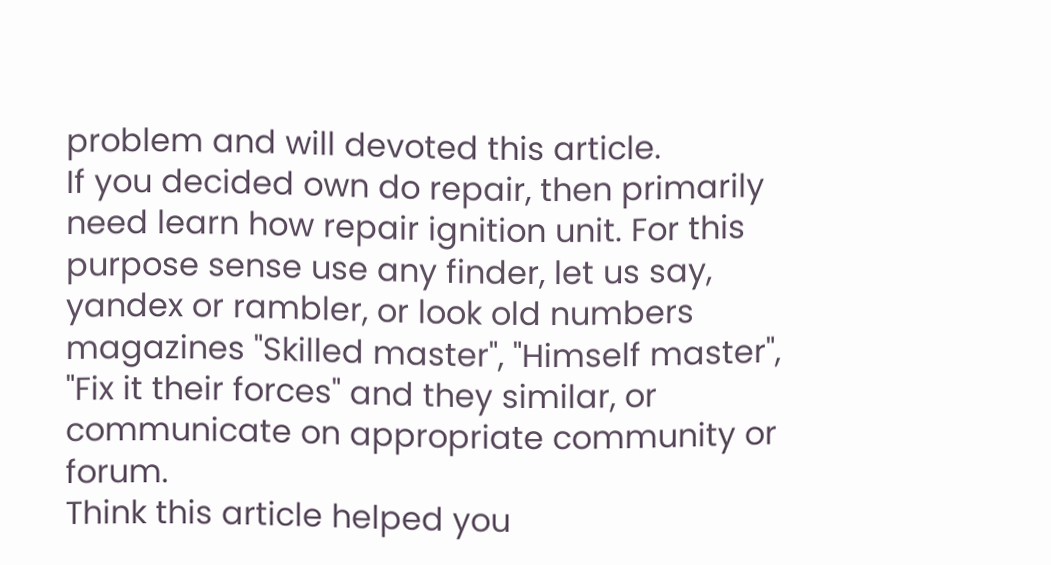problem and will devoted this article.
If you decided own do repair, then primarily need learn how repair ignition unit. For this purpose sense use any finder, let us say, yandex or rambler, or look old numbers magazines "Skilled master", "Himself master", "Fix it their forces" and they similar, or communicate on appropriate community or forum.
Think this article helped you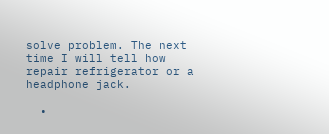solve problem. The next time I will tell how repair refrigerator or a headphone jack.

  •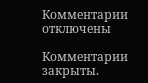Комментарии отключены

Комментарии закрыты.